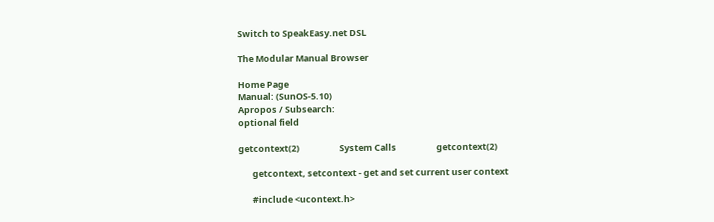Switch to SpeakEasy.net DSL

The Modular Manual Browser

Home Page
Manual: (SunOS-5.10)
Apropos / Subsearch:
optional field

getcontext(2)                    System Calls                    getcontext(2)

       getcontext, setcontext - get and set current user context

       #include <ucontext.h>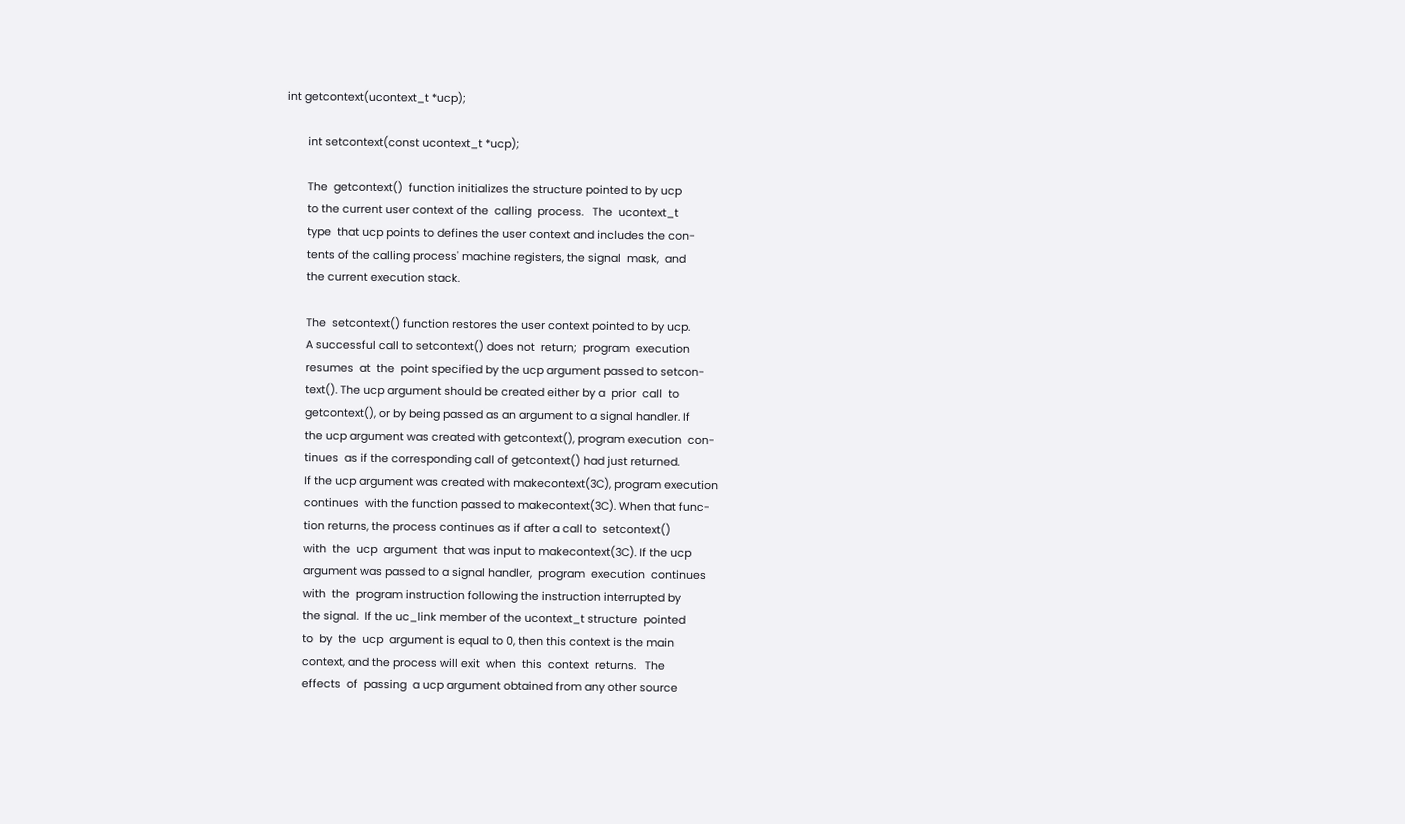int getcontext(ucontext_t *ucp);

       int setcontext(const ucontext_t *ucp);

       The  getcontext()  function initializes the structure pointed to by ucp
       to the current user context of the  calling  process.   The  ucontext_t
       type  that ucp points to defines the user context and includes the con-
       tents of the calling process' machine registers, the signal  mask,  and
       the current execution stack.

       The  setcontext() function restores the user context pointed to by ucp.
       A successful call to setcontext() does not  return;  program  execution
       resumes  at  the  point specified by the ucp argument passed to setcon-
       text(). The ucp argument should be created either by a  prior  call  to
       getcontext(), or by being passed as an argument to a signal handler. If
       the ucp argument was created with getcontext(), program execution  con-
       tinues  as if the corresponding call of getcontext() had just returned.
       If the ucp argument was created with makecontext(3C), program execution
       continues  with the function passed to makecontext(3C). When that func-
       tion returns, the process continues as if after a call to  setcontext()
       with  the  ucp  argument  that was input to makecontext(3C). If the ucp
       argument was passed to a signal handler,  program  execution  continues
       with  the  program instruction following the instruction interrupted by
       the signal.  If the uc_link member of the ucontext_t structure  pointed
       to  by  the  ucp  argument is equal to 0, then this context is the main
       context, and the process will exit  when  this  context  returns.   The
       effects  of  passing  a ucp argument obtained from any other source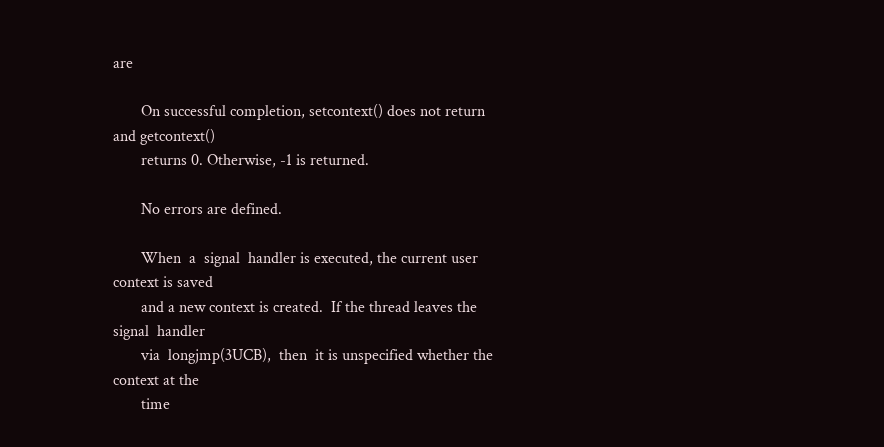are

       On successful completion, setcontext() does not return and getcontext()
       returns 0. Otherwise, -1 is returned.

       No errors are defined.

       When  a  signal  handler is executed, the current user context is saved
       and a new context is created.  If the thread leaves the signal  handler
       via  longjmp(3UCB),  then  it is unspecified whether the context at the
       time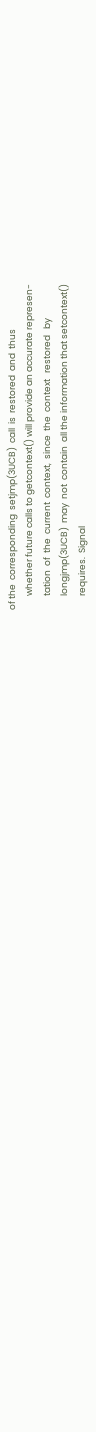of the  corresponding  setjmp(3UCB)  call  is  restored  and  thus
       whether future calls to getcontext() will provide an accurate represen-
       tation  of  the  current  context,  since  the  context   restored   by
       longjmp(3UCB)  may  not  contain  all the information that setcontext()
       requires.  Signal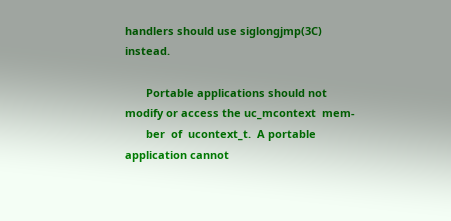handlers should use siglongjmp(3C) instead.

       Portable applications should not modify or access the uc_mcontext  mem-
       ber  of  ucontext_t.  A portable application cannot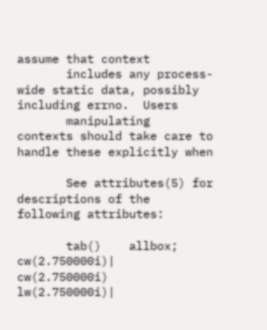assume that context
       includes any process-wide static data, possibly including errno.  Users
       manipulating  contexts should take care to handle these explicitly when

       See attributes(5) for descriptions of the following attributes:

       tab()    allbox;    cw(2.750000i)|     cw(2.750000i)     lw(2.750000i)|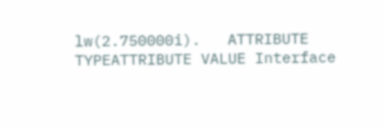lw(2.750000i).   ATTRIBUTE TYPEATTRIBUTE VALUE Interface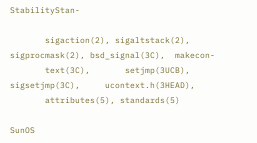StabilityStan-

       sigaction(2), sigaltstack(2), sigprocmask(2), bsd_signal(3C),  makecon-
       text(3C),       setjmp(3UCB),     sigsetjmp(3C),     ucontext.h(3HEAD),
       attributes(5), standards(5)

SunOS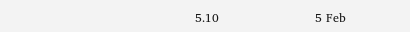5.10                        5 Feb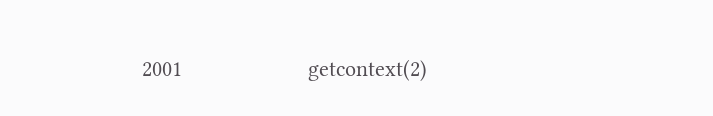2001                     getcontext(2)